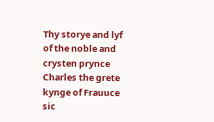Thy storye and lyf of the noble and crysten prynce Charles the grete kynge of Frauuce sic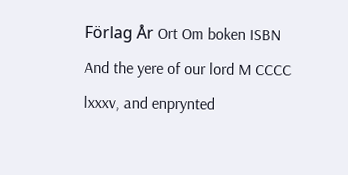Förlag År Ort Om boken ISBN
And the yere of our lord M CCCC lxxxv, and enprynted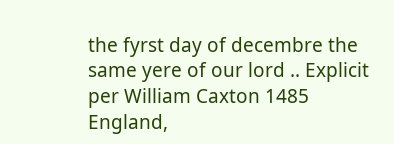the fyrst day of decembre the same yere of our lord .. Explicit per William Caxton 1485 England,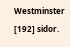Westminster [192] sidor.